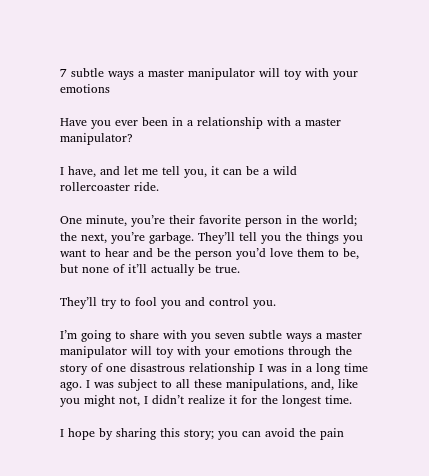7 subtle ways a master manipulator will toy with your emotions

Have you ever been in a relationship with a master manipulator?

I have, and let me tell you, it can be a wild rollercoaster ride.

One minute, you’re their favorite person in the world; the next, you’re garbage. They’ll tell you the things you want to hear and be the person you’d love them to be, but none of it’ll actually be true.

They’ll try to fool you and control you.

I’m going to share with you seven subtle ways a master manipulator will toy with your emotions through the story of one disastrous relationship I was in a long time ago. I was subject to all these manipulations, and, like you might not, I didn’t realize it for the longest time.

I hope by sharing this story; you can avoid the pain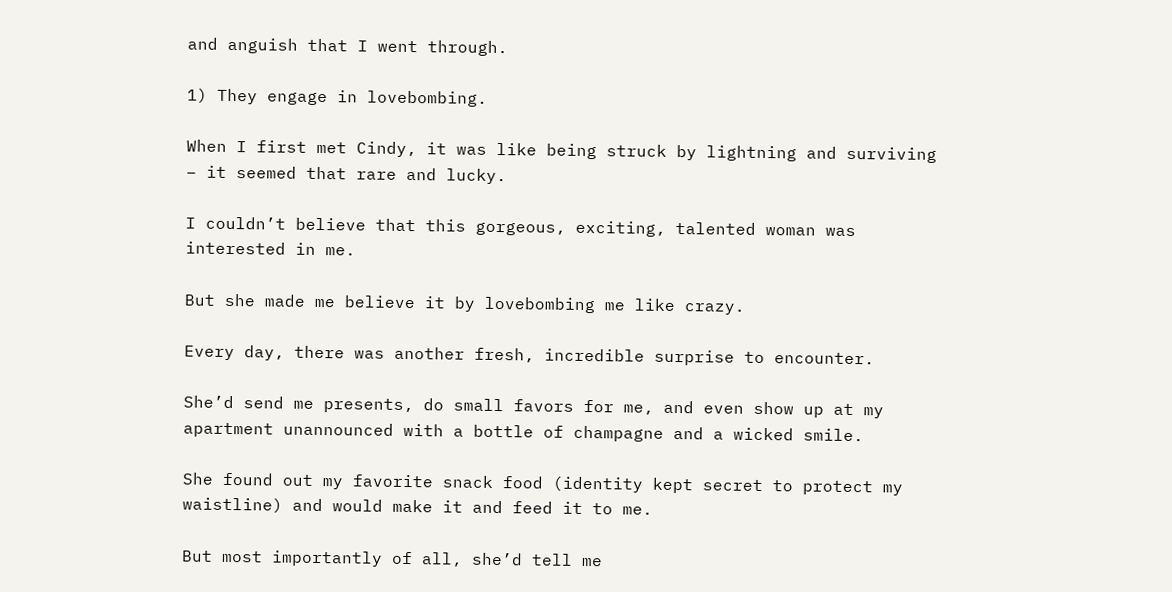and anguish that I went through.

1) They engage in lovebombing.

When I first met Cindy, it was like being struck by lightning and surviving – it seemed that rare and lucky.

I couldn’t believe that this gorgeous, exciting, talented woman was interested in me.

But she made me believe it by lovebombing me like crazy.

Every day, there was another fresh, incredible surprise to encounter.

She’d send me presents, do small favors for me, and even show up at my apartment unannounced with a bottle of champagne and a wicked smile.

She found out my favorite snack food (identity kept secret to protect my waistline) and would make it and feed it to me.

But most importantly of all, she’d tell me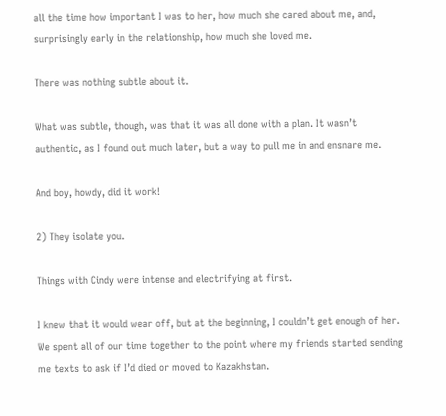all the time how important I was to her, how much she cared about me, and, surprisingly early in the relationship, how much she loved me.

There was nothing subtle about it.

What was subtle, though, was that it was all done with a plan. It wasn’t authentic, as I found out much later, but a way to pull me in and ensnare me.

And boy, howdy, did it work!

2) They isolate you.

Things with Cindy were intense and electrifying at first.

I knew that it would wear off, but at the beginning, I couldn’t get enough of her. We spent all of our time together to the point where my friends started sending me texts to ask if I’d died or moved to Kazakhstan.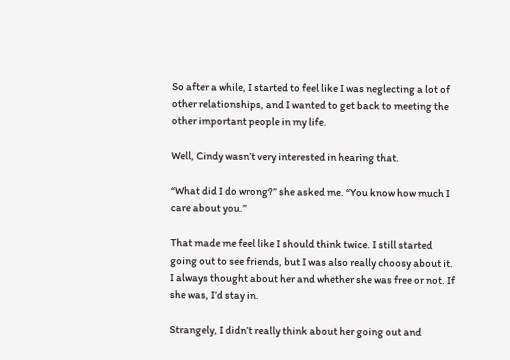So after a while, I started to feel like I was neglecting a lot of other relationships, and I wanted to get back to meeting the other important people in my life.

Well, Cindy wasn’t very interested in hearing that.

“What did I do wrong?” she asked me. “You know how much I care about you.”

That made me feel like I should think twice. I still started going out to see friends, but I was also really choosy about it. I always thought about her and whether she was free or not. If she was, I’d stay in.

Strangely, I didn’t really think about her going out and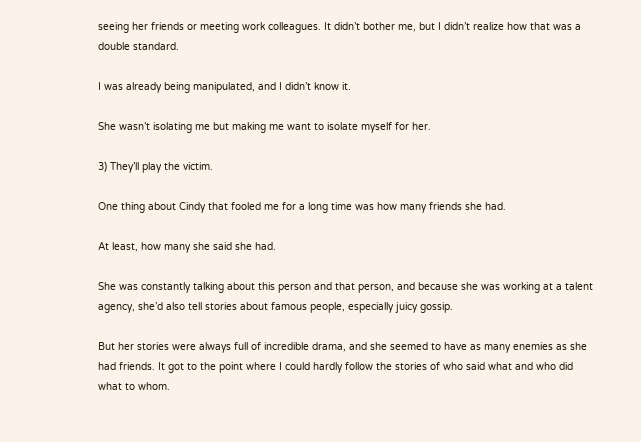seeing her friends or meeting work colleagues. It didn’t bother me, but I didn’t realize how that was a double standard.

I was already being manipulated, and I didn’t know it.

She wasn’t isolating me but making me want to isolate myself for her.

3) They’ll play the victim.

One thing about Cindy that fooled me for a long time was how many friends she had.

At least, how many she said she had.

She was constantly talking about this person and that person, and because she was working at a talent agency, she’d also tell stories about famous people, especially juicy gossip.

But her stories were always full of incredible drama, and she seemed to have as many enemies as she had friends. It got to the point where I could hardly follow the stories of who said what and who did what to whom.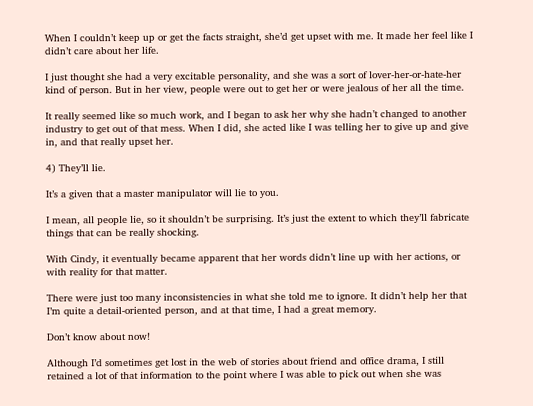When I couldn’t keep up or get the facts straight, she’d get upset with me. It made her feel like I didn’t care about her life.

I just thought she had a very excitable personality, and she was a sort of lover-her-or-hate-her kind of person. But in her view, people were out to get her or were jealous of her all the time.

It really seemed like so much work, and I began to ask her why she hadn’t changed to another industry to get out of that mess. When I did, she acted like I was telling her to give up and give in, and that really upset her.

4) They’ll lie.

It’s a given that a master manipulator will lie to you.

I mean, all people lie, so it shouldn’t be surprising. It’s just the extent to which they’ll fabricate things that can be really shocking.

With Cindy, it eventually became apparent that her words didn’t line up with her actions, or with reality for that matter.

There were just too many inconsistencies in what she told me to ignore. It didn’t help her that I’m quite a detail-oriented person, and at that time, I had a great memory.

Don’t know about now!

Although I’d sometimes get lost in the web of stories about friend and office drama, I still retained a lot of that information to the point where I was able to pick out when she was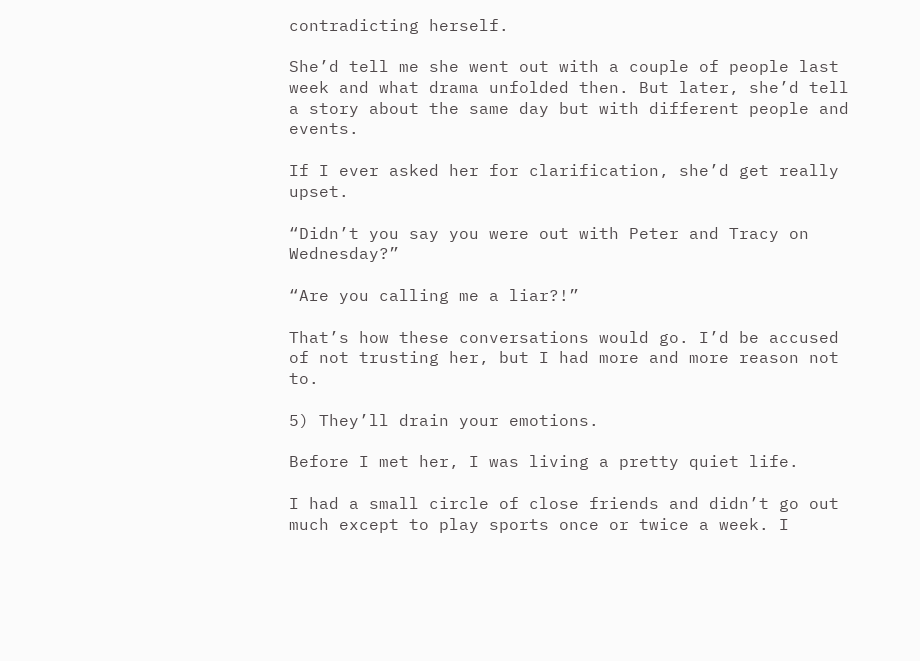contradicting herself.

She’d tell me she went out with a couple of people last week and what drama unfolded then. But later, she’d tell a story about the same day but with different people and events.

If I ever asked her for clarification, she’d get really upset.

“Didn’t you say you were out with Peter and Tracy on Wednesday?”

“Are you calling me a liar?!”

That’s how these conversations would go. I’d be accused of not trusting her, but I had more and more reason not to.

5) They’ll drain your emotions.

Before I met her, I was living a pretty quiet life.

I had a small circle of close friends and didn’t go out much except to play sports once or twice a week. I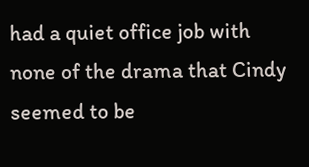had a quiet office job with none of the drama that Cindy seemed to be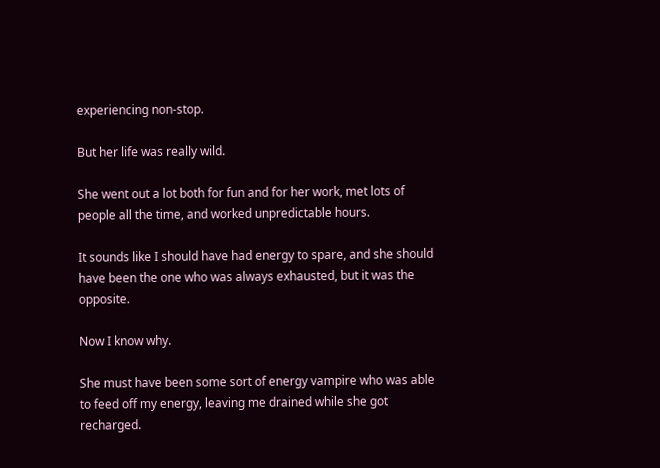experiencing non-stop.

But her life was really wild.

She went out a lot both for fun and for her work, met lots of people all the time, and worked unpredictable hours.

It sounds like I should have had energy to spare, and she should have been the one who was always exhausted, but it was the opposite.

Now I know why.

She must have been some sort of energy vampire who was able to feed off my energy, leaving me drained while she got recharged.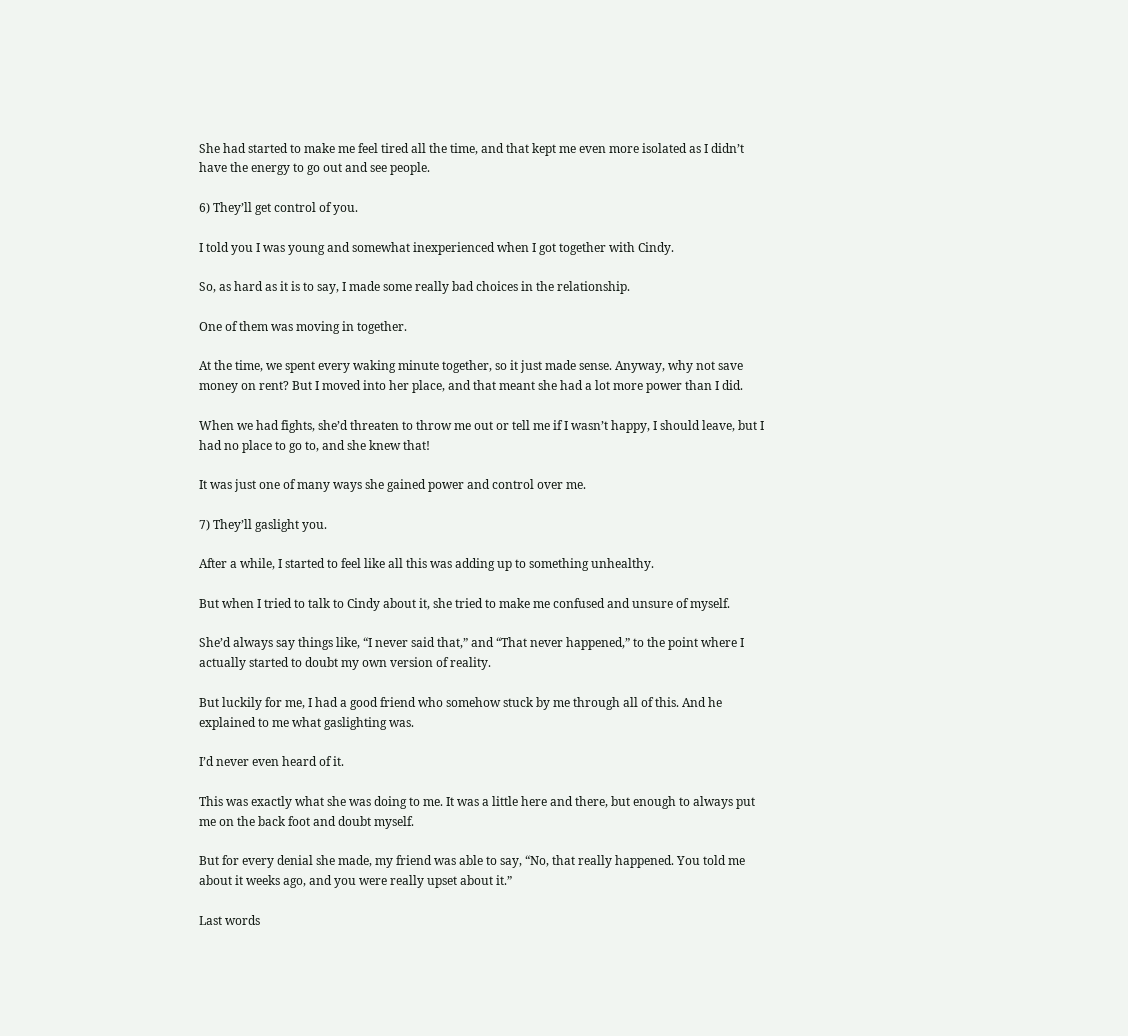She had started to make me feel tired all the time, and that kept me even more isolated as I didn’t have the energy to go out and see people.

6) They’ll get control of you.

I told you I was young and somewhat inexperienced when I got together with Cindy.

So, as hard as it is to say, I made some really bad choices in the relationship.

One of them was moving in together.

At the time, we spent every waking minute together, so it just made sense. Anyway, why not save money on rent? But I moved into her place, and that meant she had a lot more power than I did.

When we had fights, she’d threaten to throw me out or tell me if I wasn’t happy, I should leave, but I had no place to go to, and she knew that!

It was just one of many ways she gained power and control over me.

7) They’ll gaslight you.

After a while, I started to feel like all this was adding up to something unhealthy.

But when I tried to talk to Cindy about it, she tried to make me confused and unsure of myself.

She’d always say things like, “I never said that,” and “That never happened,” to the point where I actually started to doubt my own version of reality.

But luckily for me, I had a good friend who somehow stuck by me through all of this. And he explained to me what gaslighting was.

I’d never even heard of it.

This was exactly what she was doing to me. It was a little here and there, but enough to always put me on the back foot and doubt myself.

But for every denial she made, my friend was able to say, “No, that really happened. You told me about it weeks ago, and you were really upset about it.”

Last words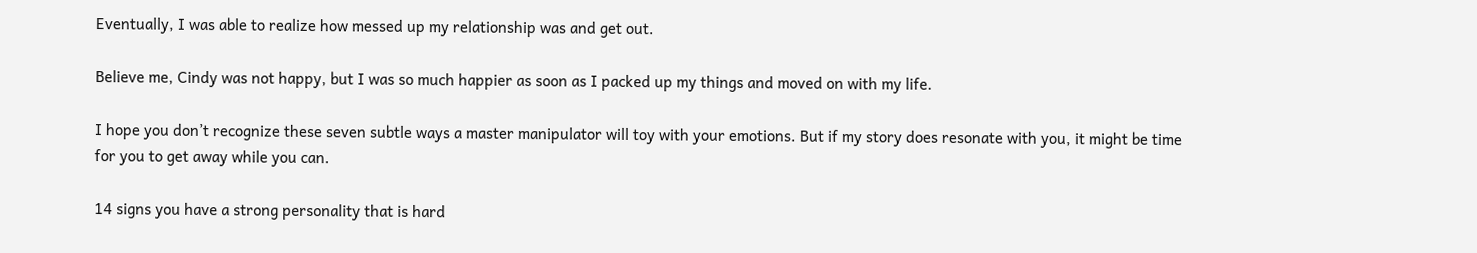Eventually, I was able to realize how messed up my relationship was and get out.

Believe me, Cindy was not happy, but I was so much happier as soon as I packed up my things and moved on with my life.

I hope you don’t recognize these seven subtle ways a master manipulator will toy with your emotions. But if my story does resonate with you, it might be time for you to get away while you can.

14 signs you have a strong personality that is hard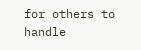for others to handle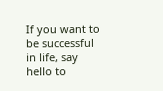If you want to be successful in life, say hello to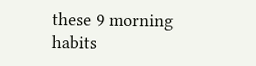these 9 morning habits